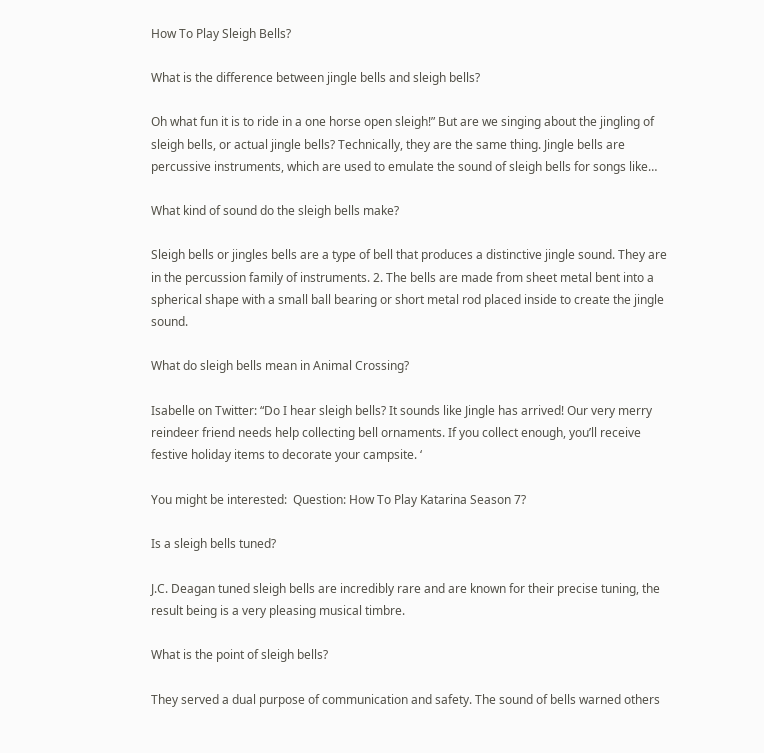How To Play Sleigh Bells?

What is the difference between jingle bells and sleigh bells?

Oh what fun it is to ride in a one horse open sleigh!” But are we singing about the jingling of sleigh bells, or actual jingle bells? Technically, they are the same thing. Jingle bells are percussive instruments, which are used to emulate the sound of sleigh bells for songs like…

What kind of sound do the sleigh bells make?

Sleigh bells or jingles bells are a type of bell that produces a distinctive jingle sound. They are in the percussion family of instruments. 2. The bells are made from sheet metal bent into a spherical shape with a small ball bearing or short metal rod placed inside to create the jingle sound.

What do sleigh bells mean in Animal Crossing?

Isabelle on Twitter: “Do I hear sleigh bells? It sounds like Jingle has arrived! Our very merry reindeer friend needs help collecting bell ornaments. If you collect enough, you’ll receive festive holiday items to decorate your campsite. ‘

You might be interested:  Question: How To Play Katarina Season 7?

Is a sleigh bells tuned?

J.C. Deagan tuned sleigh bells are incredibly rare and are known for their precise tuning, the result being is a very pleasing musical timbre.

What is the point of sleigh bells?

They served a dual purpose of communication and safety. The sound of bells warned others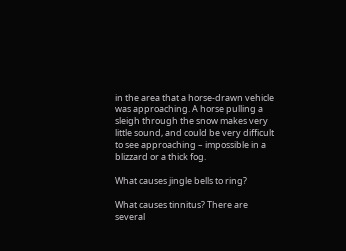in the area that a horse-drawn vehicle was approaching. A horse pulling a sleigh through the snow makes very little sound, and could be very difficult to see approaching – impossible in a blizzard or a thick fog.

What causes jingle bells to ring?

What causes tinnitus? There are several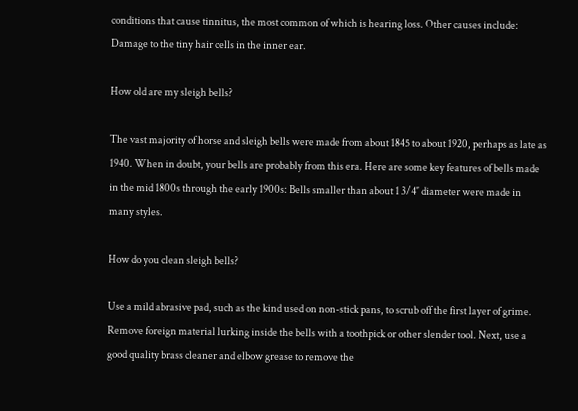conditions that cause tinnitus, the most common of which is hearing loss. Other causes include: Damage to the tiny hair cells in the inner ear.

How old are my sleigh bells?

The vast majority of horse and sleigh bells were made from about 1845 to about 1920, perhaps as late as 1940. When in doubt, your bells are probably from this era. Here are some key features of bells made in the mid 1800s through the early 1900s: Bells smaller than about 1 3/4″ diameter were made in many styles.

How do you clean sleigh bells?

Use a mild abrasive pad, such as the kind used on non-stick pans, to scrub off the first layer of grime. Remove foreign material lurking inside the bells with a toothpick or other slender tool. Next, use a good quality brass cleaner and elbow grease to remove the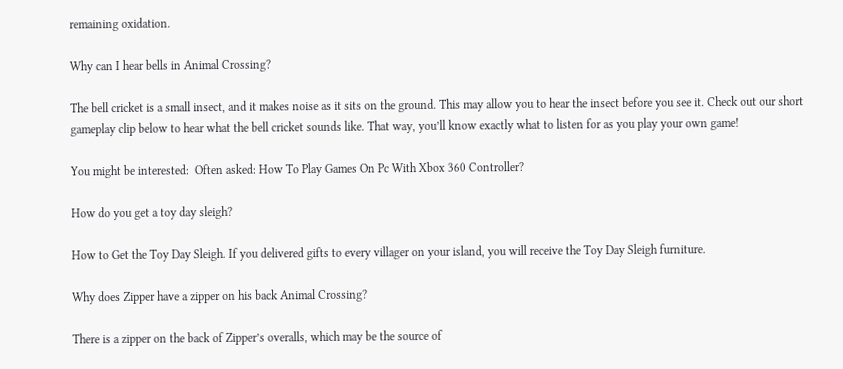remaining oxidation.

Why can I hear bells in Animal Crossing?

The bell cricket is a small insect, and it makes noise as it sits on the ground. This may allow you to hear the insect before you see it. Check out our short gameplay clip below to hear what the bell cricket sounds like. That way, you’ll know exactly what to listen for as you play your own game!

You might be interested:  Often asked: How To Play Games On Pc With Xbox 360 Controller?

How do you get a toy day sleigh?

How to Get the Toy Day Sleigh. If you delivered gifts to every villager on your island, you will receive the Toy Day Sleigh furniture.

Why does Zipper have a zipper on his back Animal Crossing?

There is a zipper on the back of Zipper’s overalls, which may be the source of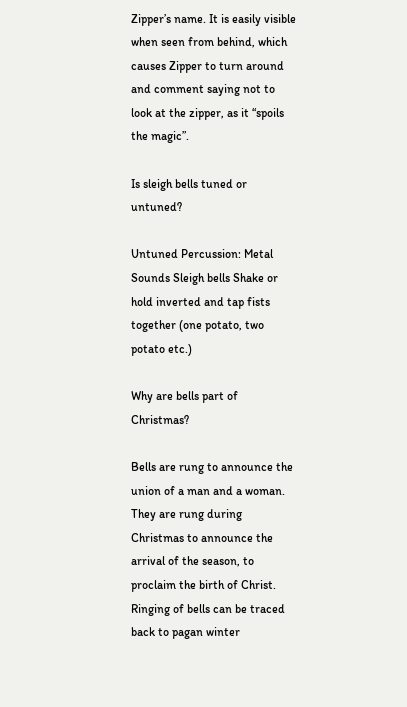Zipper’s name. It is easily visible when seen from behind, which causes Zipper to turn around and comment saying not to look at the zipper, as it “spoils the magic”.

Is sleigh bells tuned or untuned?

Untuned Percussion: Metal Sounds Sleigh bells Shake or hold inverted and tap fists together (one potato, two potato etc.)

Why are bells part of Christmas?

Bells are rung to announce the union of a man and a woman. They are rung during Christmas to announce the arrival of the season, to proclaim the birth of Christ. Ringing of bells can be traced back to pagan winter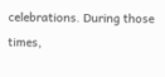celebrations. During those times,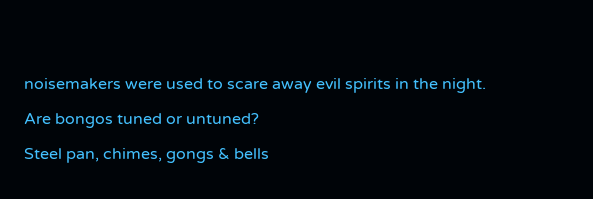noisemakers were used to scare away evil spirits in the night.

Are bongos tuned or untuned?

Steel pan, chimes, gongs & bells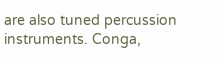are also tuned percussion instruments. Conga,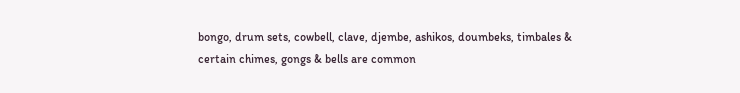bongo, drum sets, cowbell, clave, djembe, ashikos, doumbeks, timbales & certain chimes, gongs & bells are common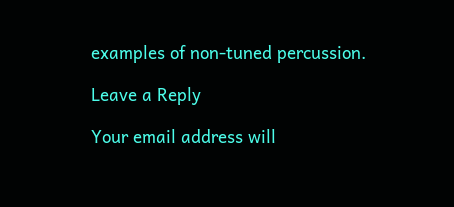examples of non-tuned percussion.

Leave a Reply

Your email address will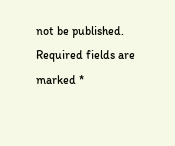not be published. Required fields are marked *